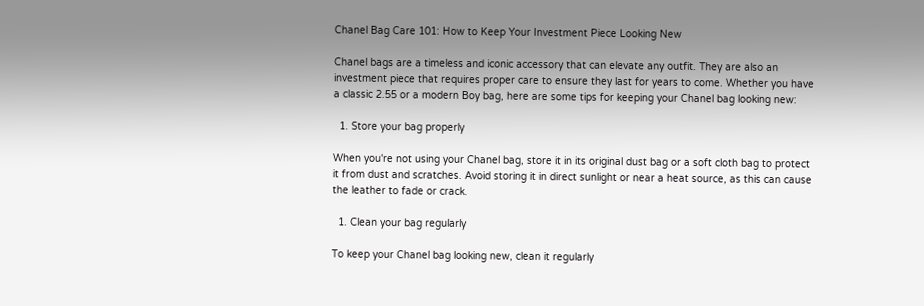Chanel Bag Care 101: How to Keep Your Investment Piece Looking New

Chanel bags are a timeless and iconic accessory that can elevate any outfit. They are also an investment piece that requires proper care to ensure they last for years to come. Whether you have a classic 2.55 or a modern Boy bag, here are some tips for keeping your Chanel bag looking new:

  1. Store your bag properly

When you're not using your Chanel bag, store it in its original dust bag or a soft cloth bag to protect it from dust and scratches. Avoid storing it in direct sunlight or near a heat source, as this can cause the leather to fade or crack.

  1. Clean your bag regularly

To keep your Chanel bag looking new, clean it regularly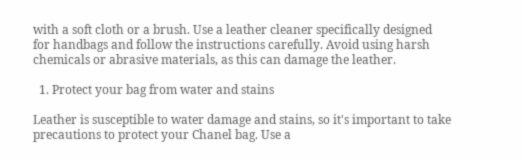with a soft cloth or a brush. Use a leather cleaner specifically designed for handbags and follow the instructions carefully. Avoid using harsh chemicals or abrasive materials, as this can damage the leather.

  1. Protect your bag from water and stains

Leather is susceptible to water damage and stains, so it's important to take precautions to protect your Chanel bag. Use a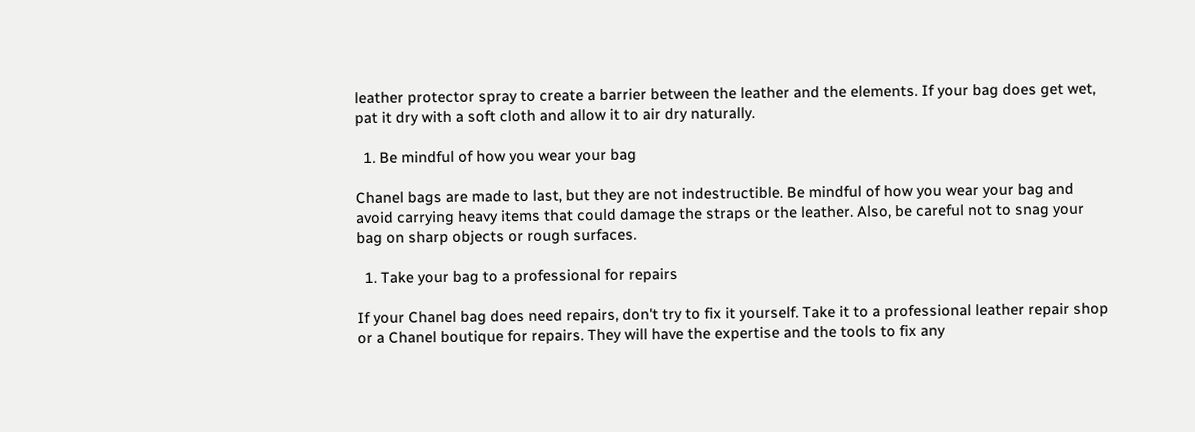leather protector spray to create a barrier between the leather and the elements. If your bag does get wet, pat it dry with a soft cloth and allow it to air dry naturally.

  1. Be mindful of how you wear your bag

Chanel bags are made to last, but they are not indestructible. Be mindful of how you wear your bag and avoid carrying heavy items that could damage the straps or the leather. Also, be careful not to snag your bag on sharp objects or rough surfaces.

  1. Take your bag to a professional for repairs

If your Chanel bag does need repairs, don't try to fix it yourself. Take it to a professional leather repair shop or a Chanel boutique for repairs. They will have the expertise and the tools to fix any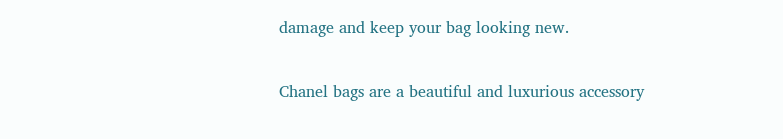damage and keep your bag looking new.

Chanel bags are a beautiful and luxurious accessory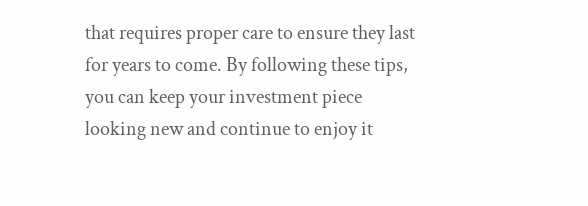that requires proper care to ensure they last for years to come. By following these tips, you can keep your investment piece looking new and continue to enjoy it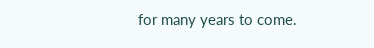for many years to come.